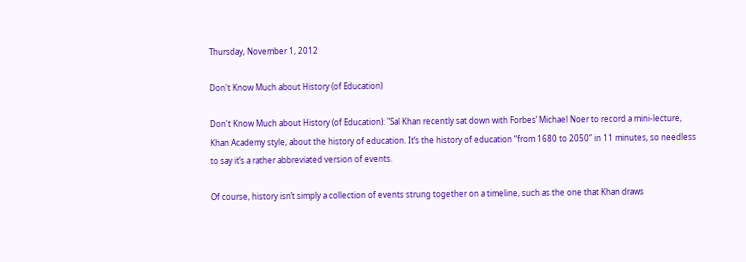Thursday, November 1, 2012

Don't Know Much about History (of Education)

Don't Know Much about History (of Education): "Sal Khan recently sat down with Forbes’ Michael Noer to record a mini-lecture, Khan Academy style, about the history of education. It’s the history of education “from 1680 to 2050” in 11 minutes, so needless to say it’s a rather abbreviated version of events.

Of course, history isn’t simply a collection of events strung together on a timeline, such as the one that Khan draws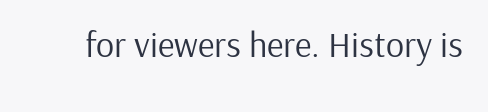for viewers here. History is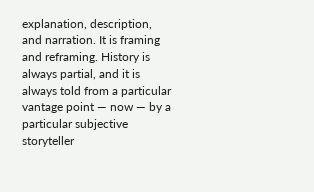explanation, description, and narration. It is framing and reframing. History is always partial, and it is always told from a particular vantage point — now — by a particular subjective storyteller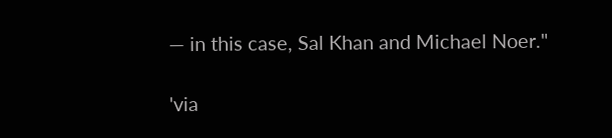— in this case, Sal Khan and Michael Noer."

'via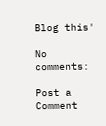Blog this'

No comments:

Post a Comment